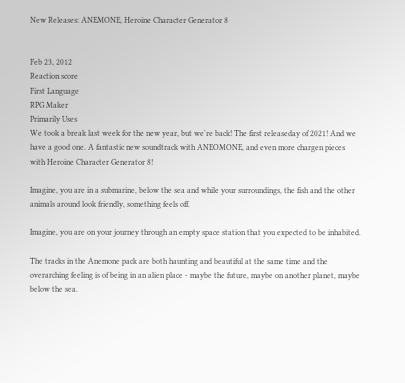New Releases: ANEMONE, Heroine Character Generator 8


Feb 23, 2012
Reaction score
First Language
RPG Maker
Primarily Uses
We took a break last week for the new year, but we're back! The first releaseday of 2021! And we have a good one. A fantastic new soundtrack with ANEOMONE, and even more chargen pieces with Heroine Character Generator 8!

Imagine, you are in a submarine, below the sea and while your surroundings, the fish and the other animals around look friendly, something feels off.

Imagine, you are on your journey through an empty space station that you expected to be inhabited.

The tracks in the Anemone pack are both haunting and beautiful at the same time and the overarching feeling is of being in an alien place - maybe the future, maybe on another planet, maybe below the sea.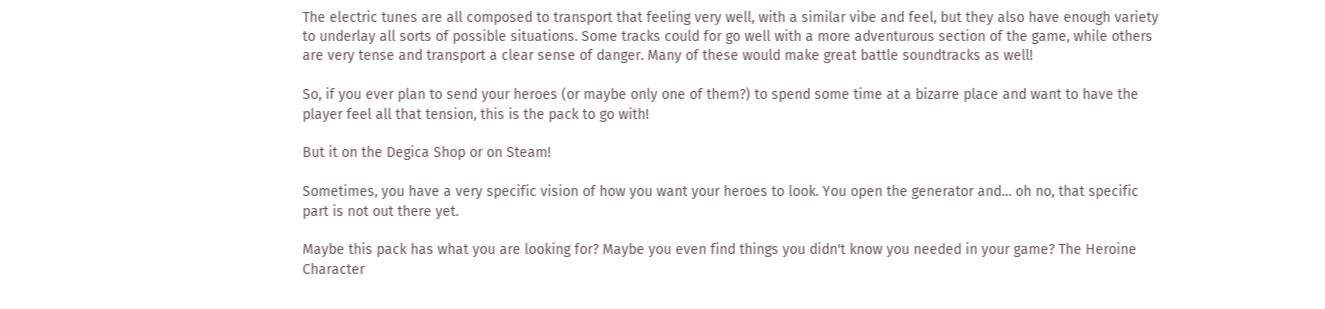The electric tunes are all composed to transport that feeling very well, with a similar vibe and feel, but they also have enough variety to underlay all sorts of possible situations. Some tracks could for go well with a more adventurous section of the game, while others are very tense and transport a clear sense of danger. Many of these would make great battle soundtracks as well!

So, if you ever plan to send your heroes (or maybe only one of them?) to spend some time at a bizarre place and want to have the player feel all that tension, this is the pack to go with!

But it on the Degica Shop or on Steam!

Sometimes, you have a very specific vision of how you want your heroes to look. You open the generator and… oh no, that specific part is not out there yet.

Maybe this pack has what you are looking for? Maybe you even find things you didn't know you needed in your game? The Heroine Character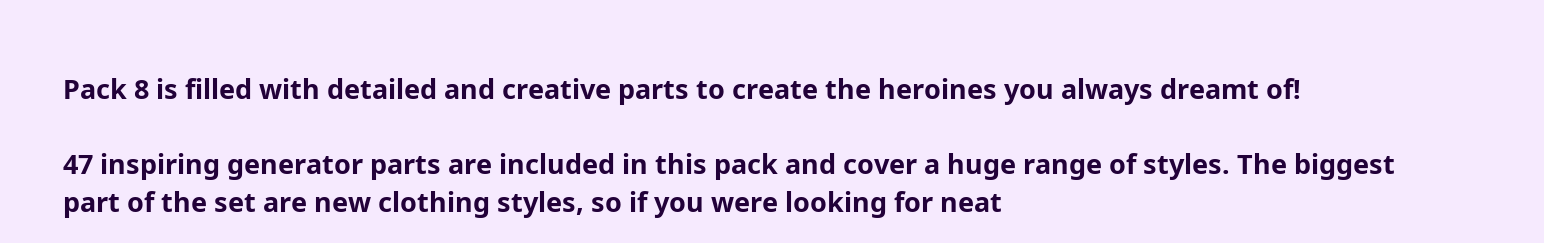Pack 8 is filled with detailed and creative parts to create the heroines you always dreamt of!

47 inspiring generator parts are included in this pack and cover a huge range of styles. The biggest part of the set are new clothing styles, so if you were looking for neat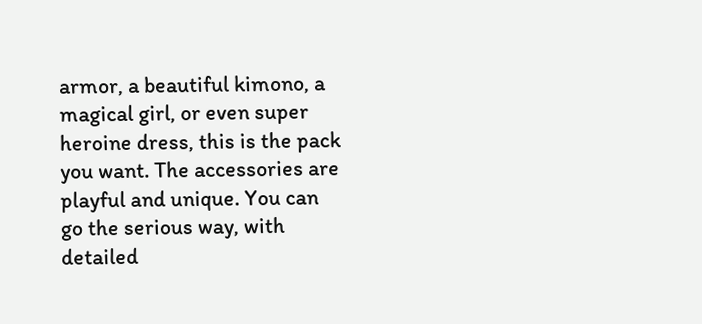armor, a beautiful kimono, a magical girl, or even super heroine dress, this is the pack you want. The accessories are playful and unique. You can go the serious way, with detailed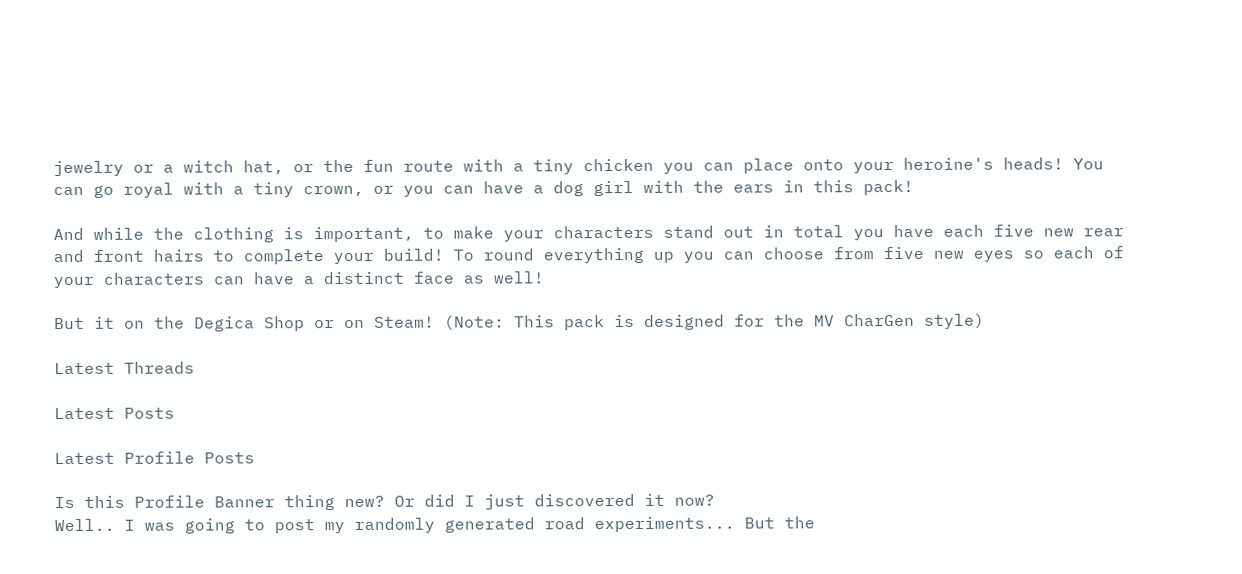jewelry or a witch hat, or the fun route with a tiny chicken you can place onto your heroine's heads! You can go royal with a tiny crown, or you can have a dog girl with the ears in this pack!

And while the clothing is important, to make your characters stand out in total you have each five new rear and front hairs to complete your build! To round everything up you can choose from five new eyes so each of your characters can have a distinct face as well!

But it on the Degica Shop or on Steam! (Note: This pack is designed for the MV CharGen style)

Latest Threads

Latest Posts

Latest Profile Posts

Is this Profile Banner thing new? Or did I just discovered it now?
Well.. I was going to post my randomly generated road experiments... But the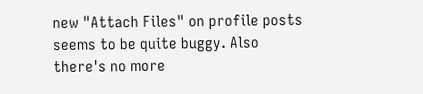new "Attach Files" on profile posts seems to be quite buggy. Also there's no more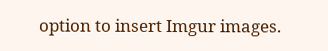option to insert Imgur images.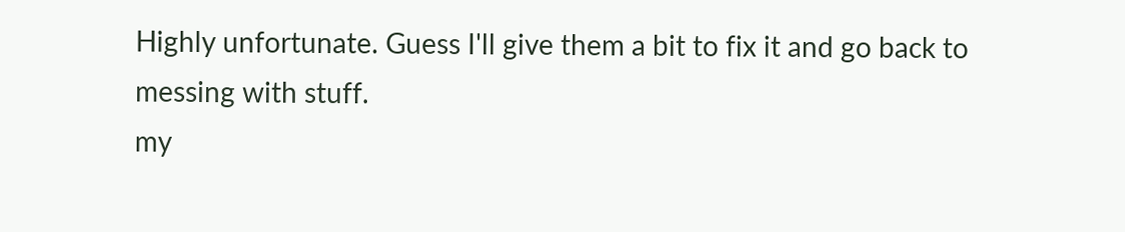Highly unfortunate. Guess I'll give them a bit to fix it and go back to messing with stuff.
my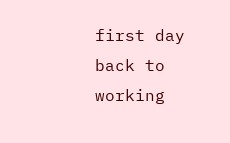first day back to working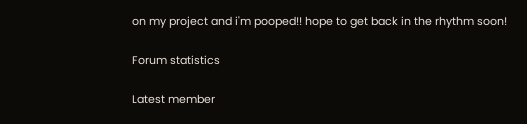on my project and i'm pooped!! hope to get back in the rhythm soon!

Forum statistics

Latest member